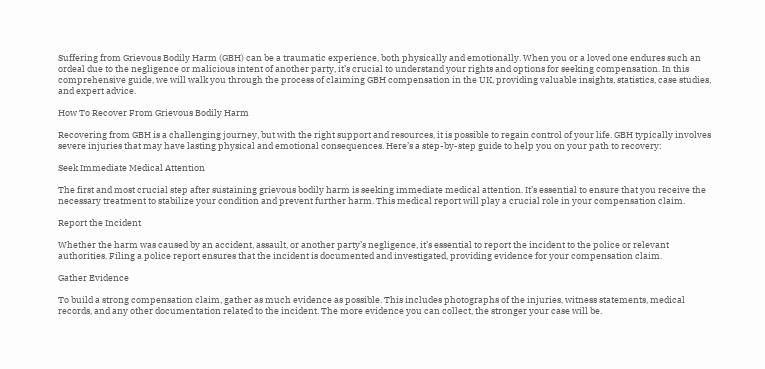Suffering from Grievous Bodily Harm (GBH) can be a traumatic experience, both physically and emotionally. When you or a loved one endures such an ordeal due to the negligence or malicious intent of another party, it’s crucial to understand your rights and options for seeking compensation. In this comprehensive guide, we will walk you through the process of claiming GBH compensation in the UK, providing valuable insights, statistics, case studies, and expert advice.

How To Recover From Grievous Bodily Harm

Recovering from GBH is a challenging journey, but with the right support and resources, it is possible to regain control of your life. GBH typically involves severe injuries that may have lasting physical and emotional consequences. Here’s a step-by-step guide to help you on your path to recovery:

Seek Immediate Medical Attention

The first and most crucial step after sustaining grievous bodily harm is seeking immediate medical attention. It’s essential to ensure that you receive the necessary treatment to stabilize your condition and prevent further harm. This medical report will play a crucial role in your compensation claim.

Report the Incident

Whether the harm was caused by an accident, assault, or another party’s negligence, it’s essential to report the incident to the police or relevant authorities. Filing a police report ensures that the incident is documented and investigated, providing evidence for your compensation claim.

Gather Evidence

To build a strong compensation claim, gather as much evidence as possible. This includes photographs of the injuries, witness statements, medical records, and any other documentation related to the incident. The more evidence you can collect, the stronger your case will be.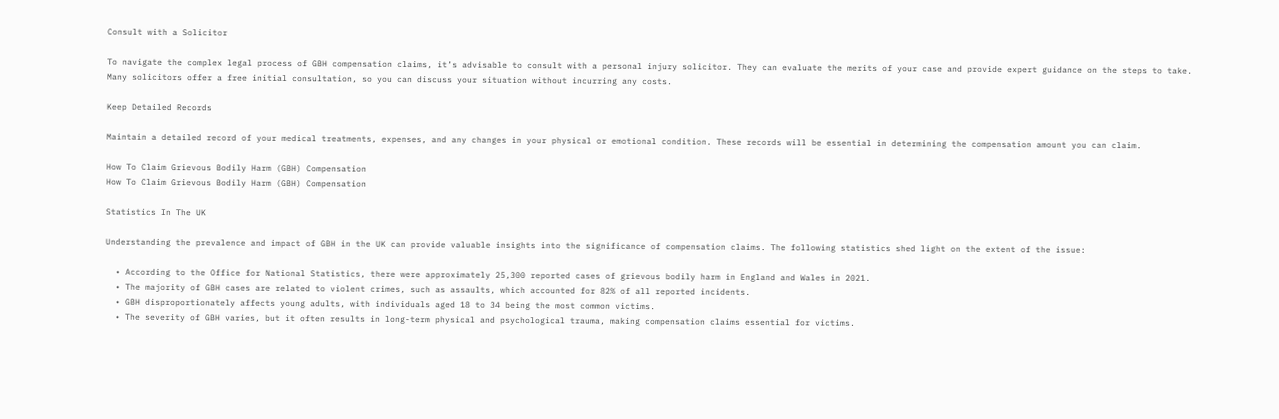Consult with a Solicitor

To navigate the complex legal process of GBH compensation claims, it’s advisable to consult with a personal injury solicitor. They can evaluate the merits of your case and provide expert guidance on the steps to take. Many solicitors offer a free initial consultation, so you can discuss your situation without incurring any costs.

Keep Detailed Records

Maintain a detailed record of your medical treatments, expenses, and any changes in your physical or emotional condition. These records will be essential in determining the compensation amount you can claim.

How To Claim Grievous Bodily Harm (GBH) Compensation
How To Claim Grievous Bodily Harm (GBH) Compensation

Statistics In The UK

Understanding the prevalence and impact of GBH in the UK can provide valuable insights into the significance of compensation claims. The following statistics shed light on the extent of the issue:

  • According to the Office for National Statistics, there were approximately 25,300 reported cases of grievous bodily harm in England and Wales in 2021.
  • The majority of GBH cases are related to violent crimes, such as assaults, which accounted for 82% of all reported incidents.
  • GBH disproportionately affects young adults, with individuals aged 18 to 34 being the most common victims.
  • The severity of GBH varies, but it often results in long-term physical and psychological trauma, making compensation claims essential for victims.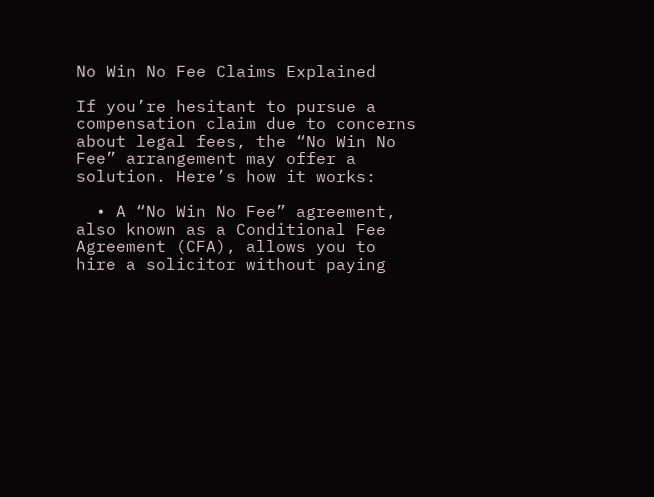No Win No Fee Claims Explained

If you’re hesitant to pursue a compensation claim due to concerns about legal fees, the “No Win No Fee” arrangement may offer a solution. Here’s how it works:

  • A “No Win No Fee” agreement, also known as a Conditional Fee Agreement (CFA), allows you to hire a solicitor without paying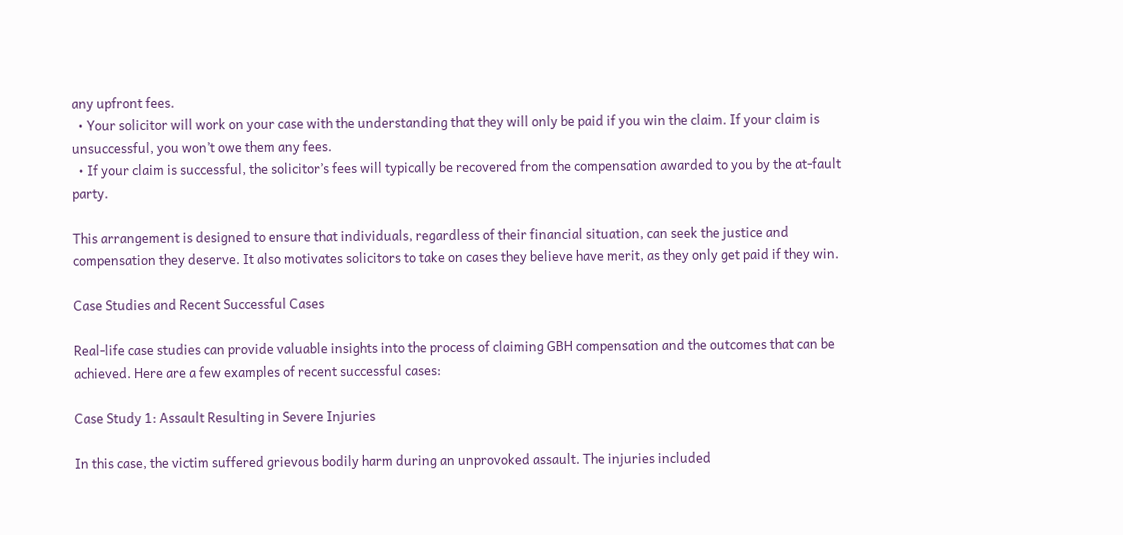any upfront fees.
  • Your solicitor will work on your case with the understanding that they will only be paid if you win the claim. If your claim is unsuccessful, you won’t owe them any fees.
  • If your claim is successful, the solicitor’s fees will typically be recovered from the compensation awarded to you by the at-fault party.

This arrangement is designed to ensure that individuals, regardless of their financial situation, can seek the justice and compensation they deserve. It also motivates solicitors to take on cases they believe have merit, as they only get paid if they win.

Case Studies and Recent Successful Cases

Real-life case studies can provide valuable insights into the process of claiming GBH compensation and the outcomes that can be achieved. Here are a few examples of recent successful cases:

Case Study 1: Assault Resulting in Severe Injuries

In this case, the victim suffered grievous bodily harm during an unprovoked assault. The injuries included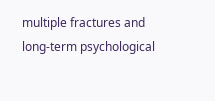multiple fractures and long-term psychological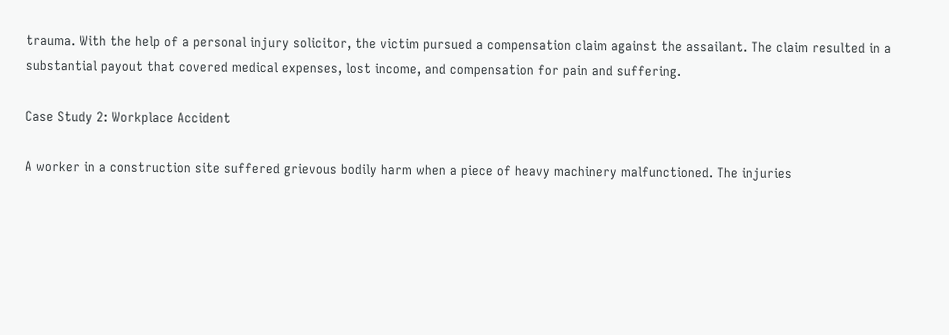trauma. With the help of a personal injury solicitor, the victim pursued a compensation claim against the assailant. The claim resulted in a substantial payout that covered medical expenses, lost income, and compensation for pain and suffering.

Case Study 2: Workplace Accident

A worker in a construction site suffered grievous bodily harm when a piece of heavy machinery malfunctioned. The injuries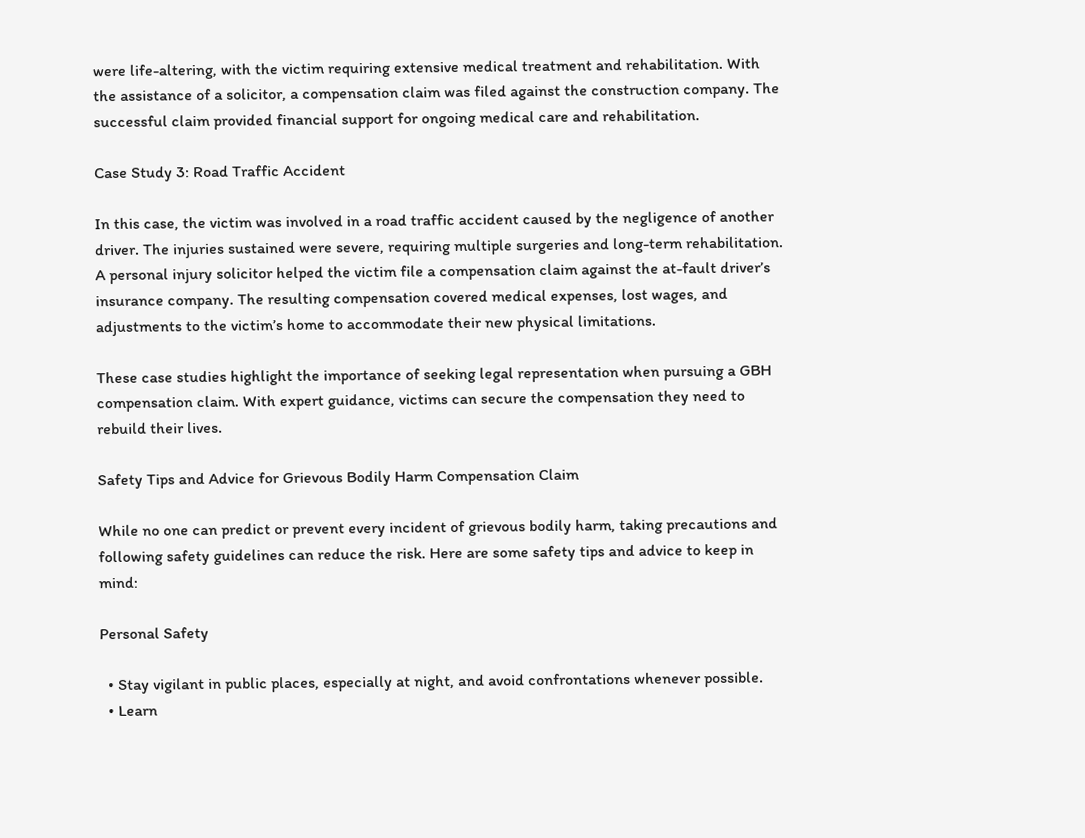were life-altering, with the victim requiring extensive medical treatment and rehabilitation. With the assistance of a solicitor, a compensation claim was filed against the construction company. The successful claim provided financial support for ongoing medical care and rehabilitation.

Case Study 3: Road Traffic Accident

In this case, the victim was involved in a road traffic accident caused by the negligence of another driver. The injuries sustained were severe, requiring multiple surgeries and long-term rehabilitation. A personal injury solicitor helped the victim file a compensation claim against the at-fault driver’s insurance company. The resulting compensation covered medical expenses, lost wages, and adjustments to the victim’s home to accommodate their new physical limitations.

These case studies highlight the importance of seeking legal representation when pursuing a GBH compensation claim. With expert guidance, victims can secure the compensation they need to rebuild their lives.

Safety Tips and Advice for Grievous Bodily Harm Compensation Claim

While no one can predict or prevent every incident of grievous bodily harm, taking precautions and following safety guidelines can reduce the risk. Here are some safety tips and advice to keep in mind:

Personal Safety

  • Stay vigilant in public places, especially at night, and avoid confrontations whenever possible.
  • Learn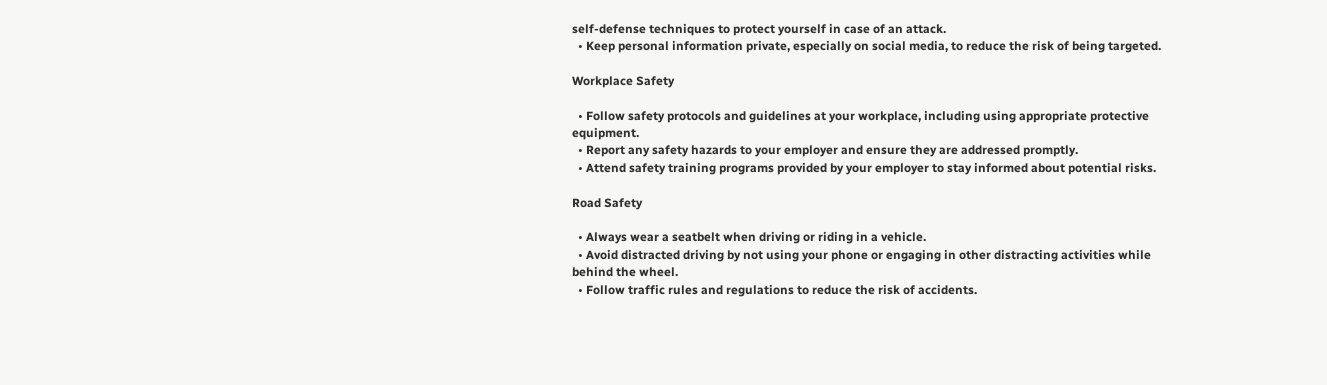self-defense techniques to protect yourself in case of an attack.
  • Keep personal information private, especially on social media, to reduce the risk of being targeted.

Workplace Safety

  • Follow safety protocols and guidelines at your workplace, including using appropriate protective equipment.
  • Report any safety hazards to your employer and ensure they are addressed promptly.
  • Attend safety training programs provided by your employer to stay informed about potential risks.

Road Safety

  • Always wear a seatbelt when driving or riding in a vehicle.
  • Avoid distracted driving by not using your phone or engaging in other distracting activities while behind the wheel.
  • Follow traffic rules and regulations to reduce the risk of accidents.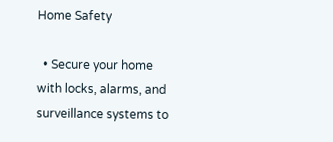Home Safety

  • Secure your home with locks, alarms, and surveillance systems to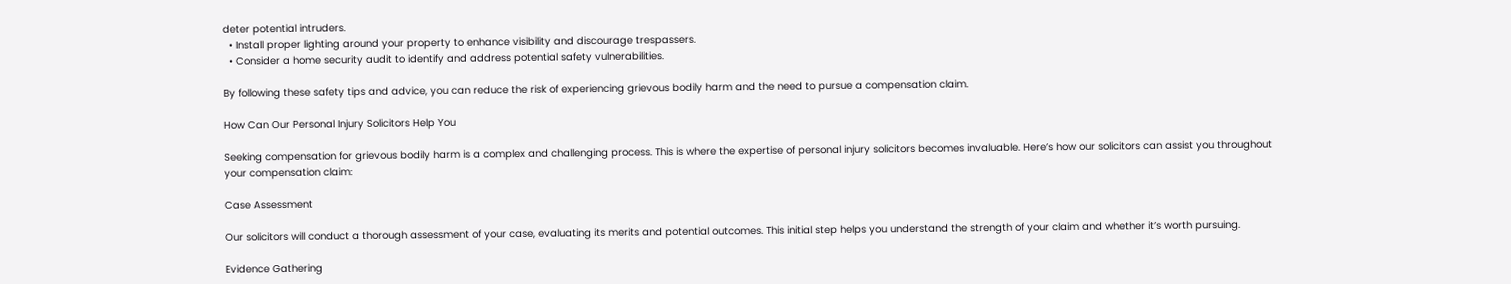deter potential intruders.
  • Install proper lighting around your property to enhance visibility and discourage trespassers.
  • Consider a home security audit to identify and address potential safety vulnerabilities.

By following these safety tips and advice, you can reduce the risk of experiencing grievous bodily harm and the need to pursue a compensation claim.

How Can Our Personal Injury Solicitors Help You

Seeking compensation for grievous bodily harm is a complex and challenging process. This is where the expertise of personal injury solicitors becomes invaluable. Here’s how our solicitors can assist you throughout your compensation claim:

Case Assessment

Our solicitors will conduct a thorough assessment of your case, evaluating its merits and potential outcomes. This initial step helps you understand the strength of your claim and whether it’s worth pursuing.

Evidence Gathering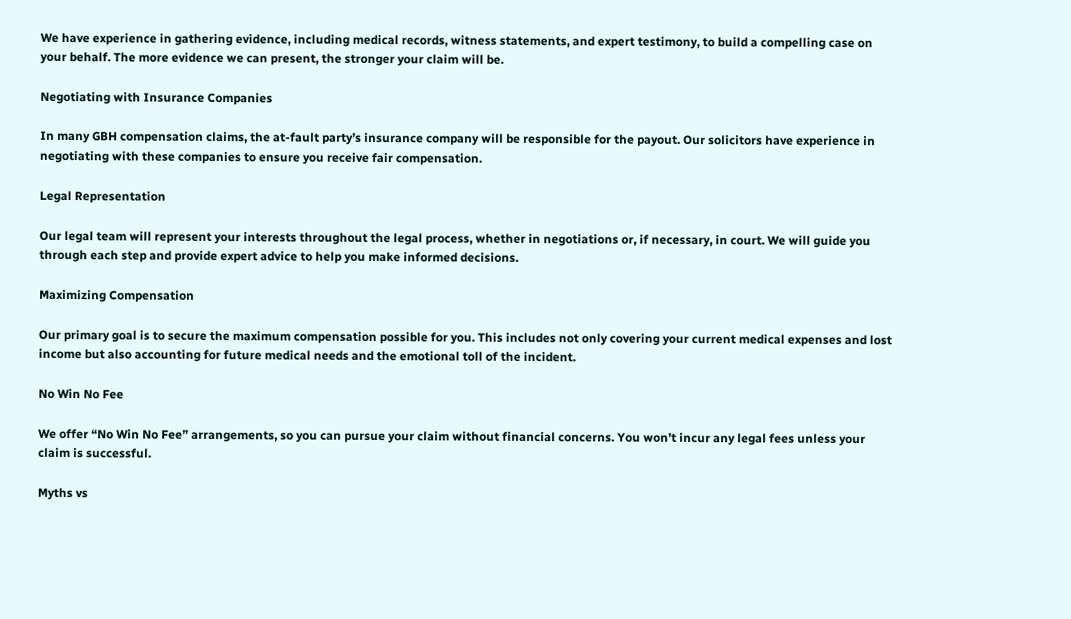We have experience in gathering evidence, including medical records, witness statements, and expert testimony, to build a compelling case on your behalf. The more evidence we can present, the stronger your claim will be.

Negotiating with Insurance Companies

In many GBH compensation claims, the at-fault party’s insurance company will be responsible for the payout. Our solicitors have experience in negotiating with these companies to ensure you receive fair compensation.

Legal Representation

Our legal team will represent your interests throughout the legal process, whether in negotiations or, if necessary, in court. We will guide you through each step and provide expert advice to help you make informed decisions.

Maximizing Compensation

Our primary goal is to secure the maximum compensation possible for you. This includes not only covering your current medical expenses and lost income but also accounting for future medical needs and the emotional toll of the incident.

No Win No Fee

We offer “No Win No Fee” arrangements, so you can pursue your claim without financial concerns. You won’t incur any legal fees unless your claim is successful.

Myths vs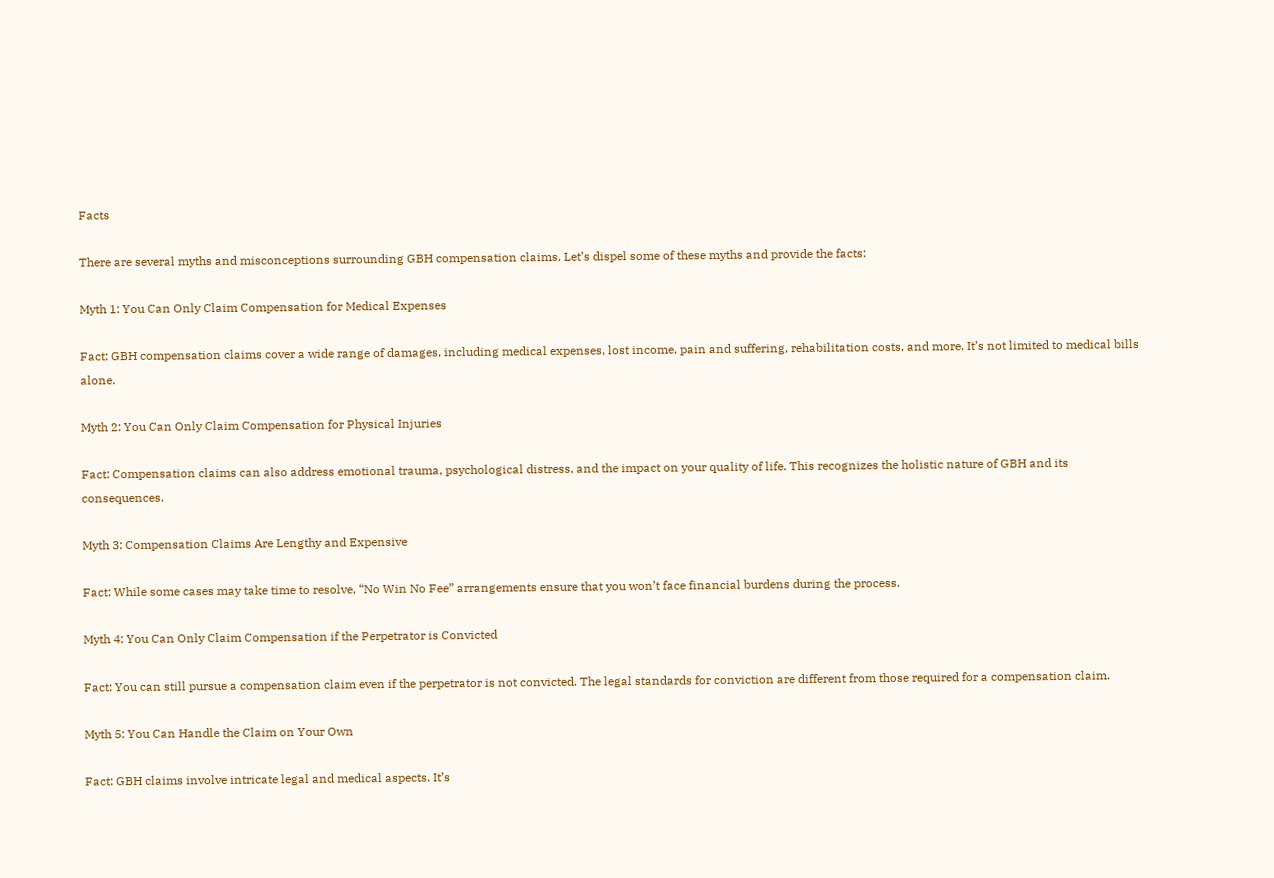Facts

There are several myths and misconceptions surrounding GBH compensation claims. Let’s dispel some of these myths and provide the facts:

Myth 1: You Can Only Claim Compensation for Medical Expenses

Fact: GBH compensation claims cover a wide range of damages, including medical expenses, lost income, pain and suffering, rehabilitation costs, and more. It’s not limited to medical bills alone.

Myth 2: You Can Only Claim Compensation for Physical Injuries

Fact: Compensation claims can also address emotional trauma, psychological distress, and the impact on your quality of life. This recognizes the holistic nature of GBH and its consequences.

Myth 3: Compensation Claims Are Lengthy and Expensive

Fact: While some cases may take time to resolve, “No Win No Fee” arrangements ensure that you won’t face financial burdens during the process.

Myth 4: You Can Only Claim Compensation if the Perpetrator is Convicted

Fact: You can still pursue a compensation claim even if the perpetrator is not convicted. The legal standards for conviction are different from those required for a compensation claim.

Myth 5: You Can Handle the Claim on Your Own

Fact: GBH claims involve intricate legal and medical aspects. It’s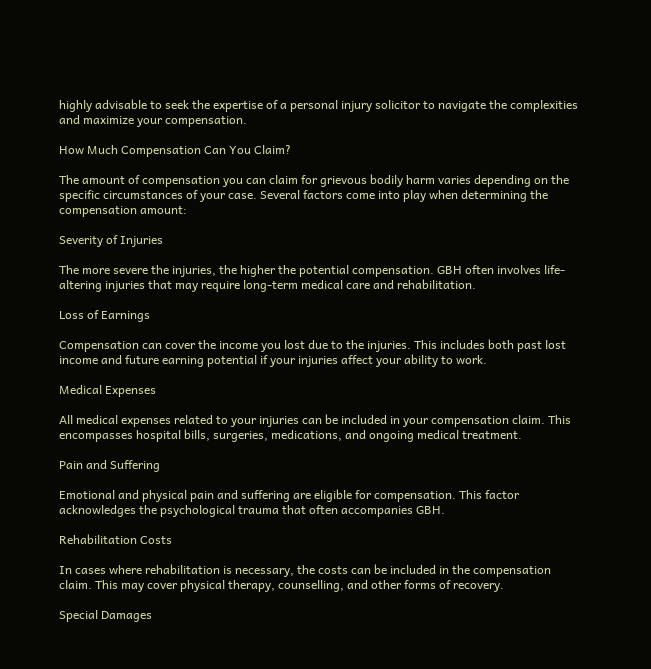highly advisable to seek the expertise of a personal injury solicitor to navigate the complexities and maximize your compensation.

How Much Compensation Can You Claim?

The amount of compensation you can claim for grievous bodily harm varies depending on the specific circumstances of your case. Several factors come into play when determining the compensation amount:

Severity of Injuries

The more severe the injuries, the higher the potential compensation. GBH often involves life-altering injuries that may require long-term medical care and rehabilitation.

Loss of Earnings

Compensation can cover the income you lost due to the injuries. This includes both past lost income and future earning potential if your injuries affect your ability to work.

Medical Expenses

All medical expenses related to your injuries can be included in your compensation claim. This encompasses hospital bills, surgeries, medications, and ongoing medical treatment.

Pain and Suffering

Emotional and physical pain and suffering are eligible for compensation. This factor acknowledges the psychological trauma that often accompanies GBH.

Rehabilitation Costs

In cases where rehabilitation is necessary, the costs can be included in the compensation claim. This may cover physical therapy, counselling, and other forms of recovery.

Special Damages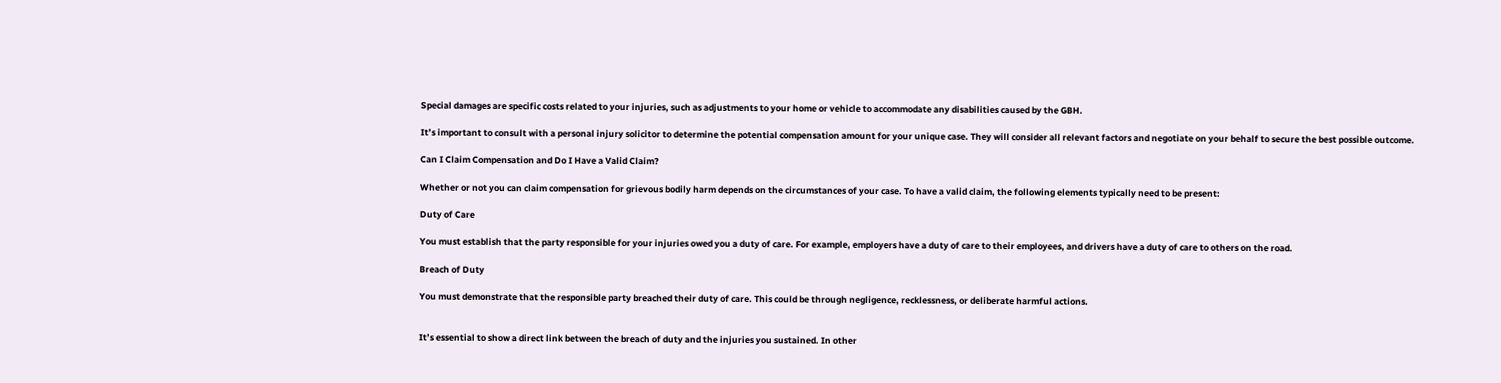Special damages are specific costs related to your injuries, such as adjustments to your home or vehicle to accommodate any disabilities caused by the GBH.

It’s important to consult with a personal injury solicitor to determine the potential compensation amount for your unique case. They will consider all relevant factors and negotiate on your behalf to secure the best possible outcome.

Can I Claim Compensation and Do I Have a Valid Claim?

Whether or not you can claim compensation for grievous bodily harm depends on the circumstances of your case. To have a valid claim, the following elements typically need to be present:

Duty of Care

You must establish that the party responsible for your injuries owed you a duty of care. For example, employers have a duty of care to their employees, and drivers have a duty of care to others on the road.

Breach of Duty

You must demonstrate that the responsible party breached their duty of care. This could be through negligence, recklessness, or deliberate harmful actions.


It’s essential to show a direct link between the breach of duty and the injuries you sustained. In other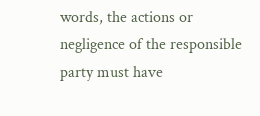words, the actions or negligence of the responsible party must have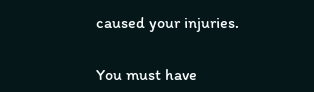caused your injuries.


You must have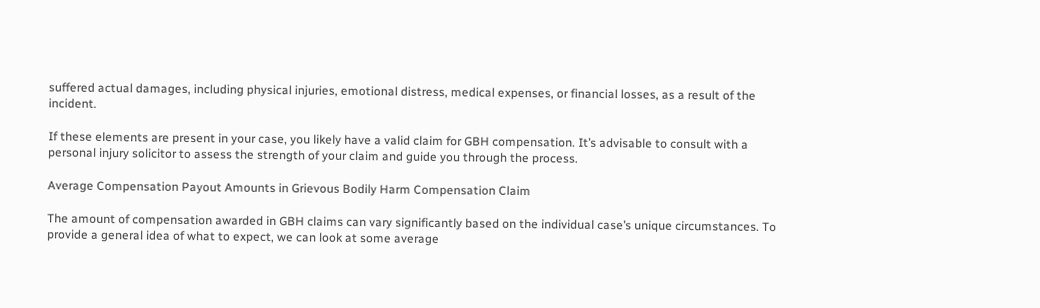suffered actual damages, including physical injuries, emotional distress, medical expenses, or financial losses, as a result of the incident.

If these elements are present in your case, you likely have a valid claim for GBH compensation. It’s advisable to consult with a personal injury solicitor to assess the strength of your claim and guide you through the process.

Average Compensation Payout Amounts in Grievous Bodily Harm Compensation Claim

The amount of compensation awarded in GBH claims can vary significantly based on the individual case’s unique circumstances. To provide a general idea of what to expect, we can look at some average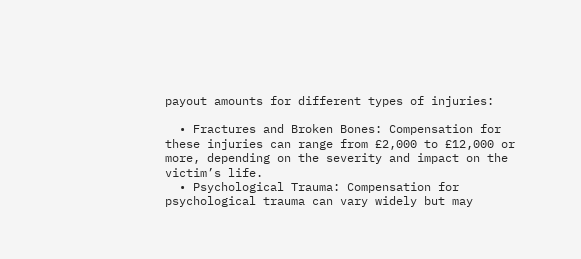payout amounts for different types of injuries:

  • Fractures and Broken Bones: Compensation for these injuries can range from £2,000 to £12,000 or more, depending on the severity and impact on the victim’s life.
  • Psychological Trauma: Compensation for psychological trauma can vary widely but may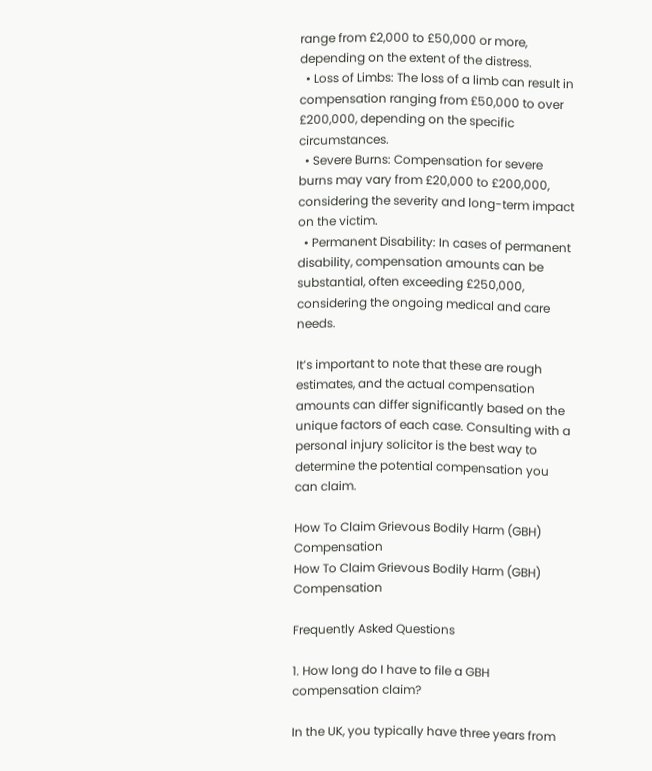range from £2,000 to £50,000 or more, depending on the extent of the distress.
  • Loss of Limbs: The loss of a limb can result in compensation ranging from £50,000 to over £200,000, depending on the specific circumstances.
  • Severe Burns: Compensation for severe burns may vary from £20,000 to £200,000, considering the severity and long-term impact on the victim.
  • Permanent Disability: In cases of permanent disability, compensation amounts can be substantial, often exceeding £250,000, considering the ongoing medical and care needs.

It’s important to note that these are rough estimates, and the actual compensation amounts can differ significantly based on the unique factors of each case. Consulting with a personal injury solicitor is the best way to determine the potential compensation you can claim.

How To Claim Grievous Bodily Harm (GBH) Compensation
How To Claim Grievous Bodily Harm (GBH) Compensation

Frequently Asked Questions

1. How long do I have to file a GBH compensation claim?

In the UK, you typically have three years from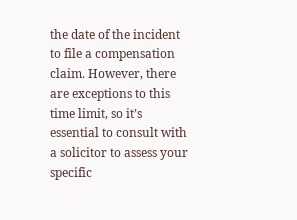the date of the incident to file a compensation claim. However, there are exceptions to this time limit, so it’s essential to consult with a solicitor to assess your specific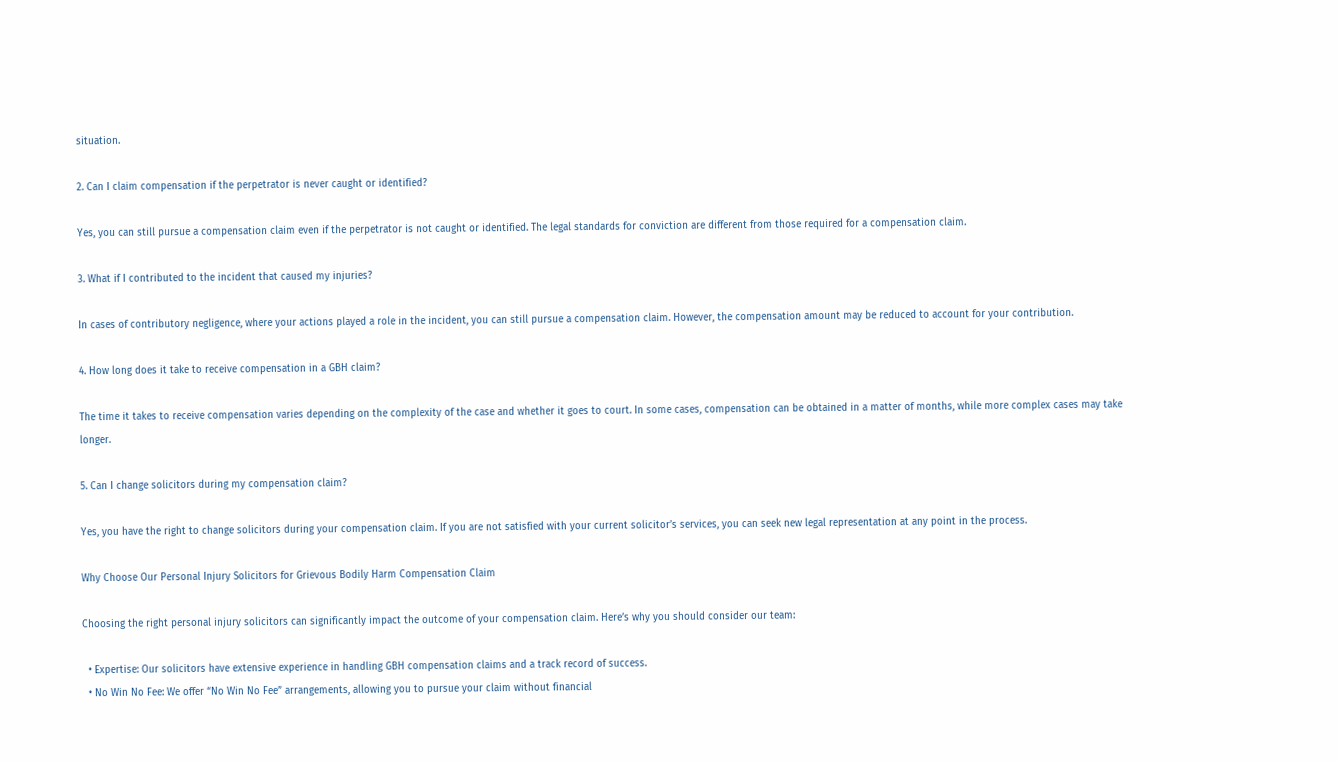situation.

2. Can I claim compensation if the perpetrator is never caught or identified?

Yes, you can still pursue a compensation claim even if the perpetrator is not caught or identified. The legal standards for conviction are different from those required for a compensation claim.

3. What if I contributed to the incident that caused my injuries?

In cases of contributory negligence, where your actions played a role in the incident, you can still pursue a compensation claim. However, the compensation amount may be reduced to account for your contribution.

4. How long does it take to receive compensation in a GBH claim?

The time it takes to receive compensation varies depending on the complexity of the case and whether it goes to court. In some cases, compensation can be obtained in a matter of months, while more complex cases may take longer.

5. Can I change solicitors during my compensation claim?

Yes, you have the right to change solicitors during your compensation claim. If you are not satisfied with your current solicitor’s services, you can seek new legal representation at any point in the process.

Why Choose Our Personal Injury Solicitors for Grievous Bodily Harm Compensation Claim

Choosing the right personal injury solicitors can significantly impact the outcome of your compensation claim. Here’s why you should consider our team:

  • Expertise: Our solicitors have extensive experience in handling GBH compensation claims and a track record of success.
  • No Win No Fee: We offer “No Win No Fee” arrangements, allowing you to pursue your claim without financial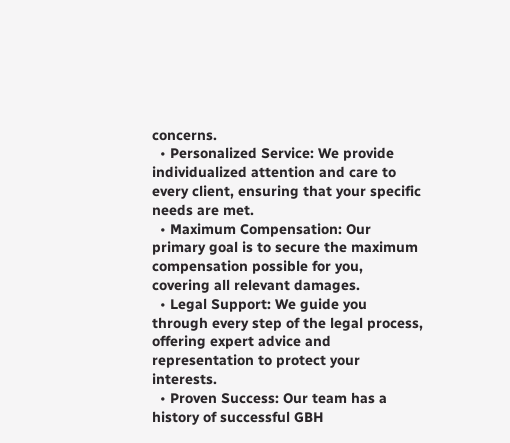concerns.
  • Personalized Service: We provide individualized attention and care to every client, ensuring that your specific needs are met.
  • Maximum Compensation: Our primary goal is to secure the maximum compensation possible for you, covering all relevant damages.
  • Legal Support: We guide you through every step of the legal process, offering expert advice and representation to protect your interests.
  • Proven Success: Our team has a history of successful GBH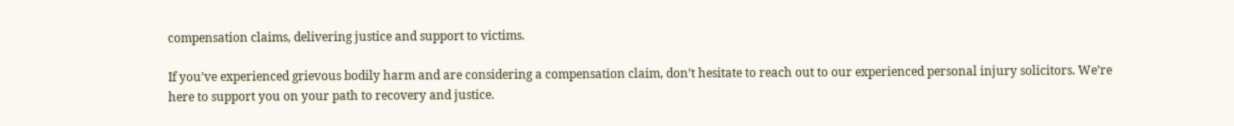compensation claims, delivering justice and support to victims.

If you’ve experienced grievous bodily harm and are considering a compensation claim, don’t hesitate to reach out to our experienced personal injury solicitors. We’re here to support you on your path to recovery and justice.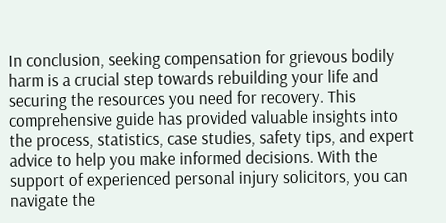In conclusion, seeking compensation for grievous bodily harm is a crucial step towards rebuilding your life and securing the resources you need for recovery. This comprehensive guide has provided valuable insights into the process, statistics, case studies, safety tips, and expert advice to help you make informed decisions. With the support of experienced personal injury solicitors, you can navigate the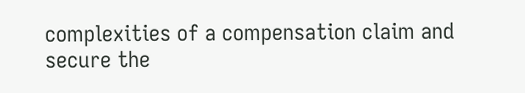complexities of a compensation claim and secure the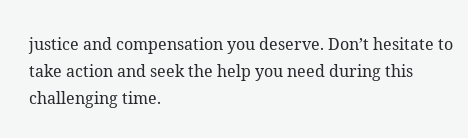justice and compensation you deserve. Don’t hesitate to take action and seek the help you need during this challenging time.